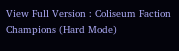View Full Version : Coliseum Faction Champions (Hard Mode)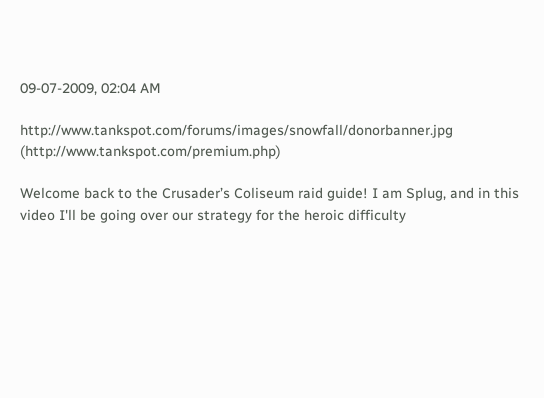09-07-2009, 02:04 AM

http://www.tankspot.com/forums/images/snowfall/donorbanner.jpg (http://www.tankspot.com/premium.php)

Welcome back to the Crusader’s Coliseum raid guide! I am Splug, and in this video I'll be going over our strategy for the heroic difficulty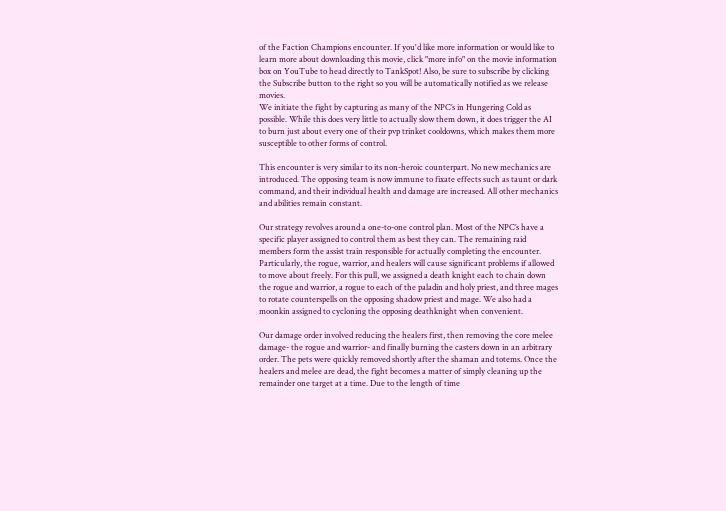of the Faction Champions encounter. If you'd like more information or would like to learn more about downloading this movie, click "more info" on the movie information box on YouTube to head directly to TankSpot! Also, be sure to subscribe by clicking the Subscribe button to the right so you will be automatically notified as we release movies.
We initiate the fight by capturing as many of the NPC’s in Hungering Cold as possible. While this does very little to actually slow them down, it does trigger the AI to burn just about every one of their pvp trinket cooldowns, which makes them more susceptible to other forms of control.

This encounter is very similar to its non-heroic counterpart. No new mechanics are introduced. The opposing team is now immune to fixate effects such as taunt or dark command, and their individual health and damage are increased. All other mechanics and abilities remain constant.

Our strategy revolves around a one-to-one control plan. Most of the NPC’s have a specific player assigned to control them as best they can. The remaining raid members form the assist train responsible for actually completing the encounter. Particularly, the rogue, warrior, and healers will cause significant problems if allowed to move about freely. For this pull, we assigned a death knight each to chain down the rogue and warrior, a rogue to each of the paladin and holy priest, and three mages to rotate counterspells on the opposing shadow priest and mage. We also had a moonkin assigned to cycloning the opposing deathknight when convenient.

Our damage order involved reducing the healers first, then removing the core melee damage- the rogue and warrior- and finally burning the casters down in an arbitrary order. The pets were quickly removed shortly after the shaman and totems. Once the healers and melee are dead, the fight becomes a matter of simply cleaning up the remainder one target at a time. Due to the length of time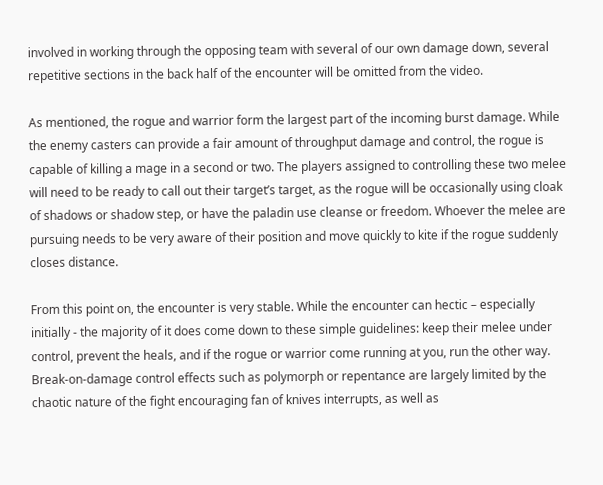involved in working through the opposing team with several of our own damage down, several repetitive sections in the back half of the encounter will be omitted from the video.

As mentioned, the rogue and warrior form the largest part of the incoming burst damage. While the enemy casters can provide a fair amount of throughput damage and control, the rogue is capable of killing a mage in a second or two. The players assigned to controlling these two melee will need to be ready to call out their target’s target, as the rogue will be occasionally using cloak of shadows or shadow step, or have the paladin use cleanse or freedom. Whoever the melee are pursuing needs to be very aware of their position and move quickly to kite if the rogue suddenly closes distance.

From this point on, the encounter is very stable. While the encounter can hectic – especially initially - the majority of it does come down to these simple guidelines: keep their melee under control, prevent the heals, and if the rogue or warrior come running at you, run the other way. Break-on-damage control effects such as polymorph or repentance are largely limited by the chaotic nature of the fight encouraging fan of knives interrupts, as well as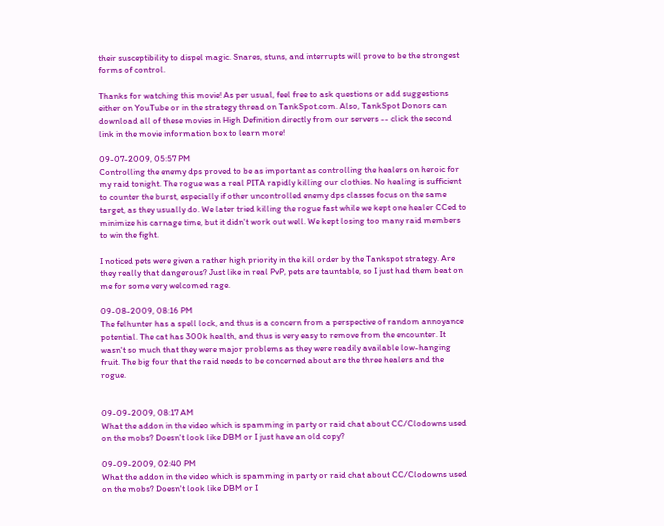their susceptibility to dispel magic. Snares, stuns, and interrupts will prove to be the strongest forms of control.

Thanks for watching this movie! As per usual, feel free to ask questions or add suggestions either on YouTube or in the strategy thread on TankSpot.com. Also, TankSpot Donors can download all of these movies in High Definition directly from our servers -- click the second link in the movie information box to learn more!

09-07-2009, 05:57 PM
Controlling the enemy dps proved to be as important as controlling the healers on heroic for my raid tonight. The rogue was a real PITA rapidly killing our clothies. No healing is sufficient to counter the burst, especially if other uncontrolled enemy dps classes focus on the same target, as they usually do. We later tried killing the rogue fast while we kept one healer CCed to minimize his carnage time, but it didn't work out well. We kept losing too many raid members to win the fight.

I noticed pets were given a rather high priority in the kill order by the Tankspot strategy. Are they really that dangerous? Just like in real PvP, pets are tauntable, so I just had them beat on me for some very welcomed rage.

09-08-2009, 08:16 PM
The felhunter has a spell lock, and thus is a concern from a perspective of random annoyance potential. The cat has 300k health, and thus is very easy to remove from the encounter. It wasn't so much that they were major problems as they were readily available low-hanging fruit. The big four that the raid needs to be concerned about are the three healers and the rogue.


09-09-2009, 08:17 AM
What the addon in the video which is spamming in party or raid chat about CC/Clodowns used on the mobs? Doesn't look like DBM or I just have an old copy?

09-09-2009, 02:40 PM
What the addon in the video which is spamming in party or raid chat about CC/Clodowns used on the mobs? Doesn't look like DBM or I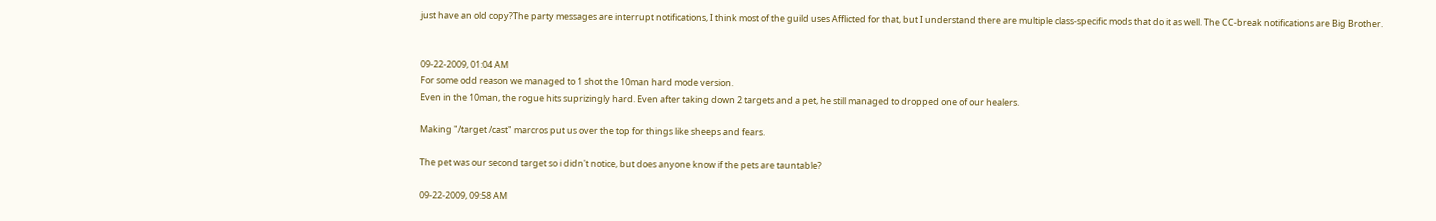just have an old copy?The party messages are interrupt notifications, I think most of the guild uses Afflicted for that, but I understand there are multiple class-specific mods that do it as well. The CC-break notifications are Big Brother.


09-22-2009, 01:04 AM
For some odd reason we managed to 1 shot the 10man hard mode version.
Even in the 10man, the rogue hits suprizingly hard. Even after taking down 2 targets and a pet, he still managed to dropped one of our healers.

Making "/target /cast" marcros put us over the top for things like sheeps and fears.

The pet was our second target so i didn't notice, but does anyone know if the pets are tauntable?

09-22-2009, 09:58 AM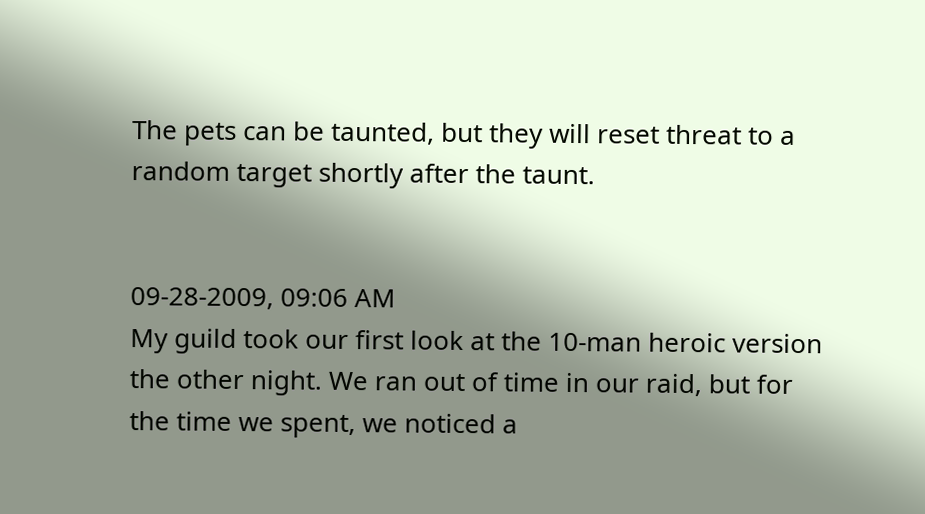The pets can be taunted, but they will reset threat to a random target shortly after the taunt.


09-28-2009, 09:06 AM
My guild took our first look at the 10-man heroic version the other night. We ran out of time in our raid, but for the time we spent, we noticed a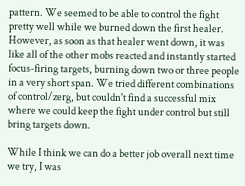pattern. We seemed to be able to control the fight pretty well while we burned down the first healer. However, as soon as that healer went down, it was like all of the other mobs reacted and instantly started focus-firing targets, burning down two or three people in a very short span. We tried different combinations of control/zerg, but couldn't find a successful mix where we could keep the fight under control but still bring targets down.

While I think we can do a better job overall next time we try, I was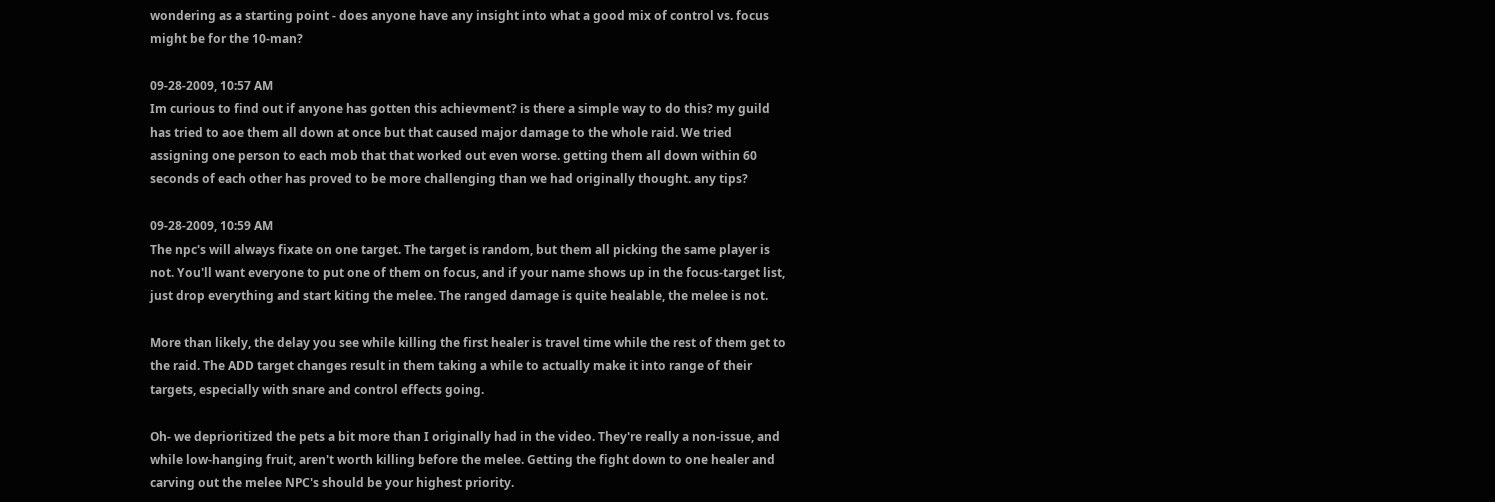wondering as a starting point - does anyone have any insight into what a good mix of control vs. focus might be for the 10-man?

09-28-2009, 10:57 AM
Im curious to find out if anyone has gotten this achievment? is there a simple way to do this? my guild has tried to aoe them all down at once but that caused major damage to the whole raid. We tried assigning one person to each mob that that worked out even worse. getting them all down within 60 seconds of each other has proved to be more challenging than we had originally thought. any tips?

09-28-2009, 10:59 AM
The npc's will always fixate on one target. The target is random, but them all picking the same player is not. You'll want everyone to put one of them on focus, and if your name shows up in the focus-target list, just drop everything and start kiting the melee. The ranged damage is quite healable, the melee is not.

More than likely, the delay you see while killing the first healer is travel time while the rest of them get to the raid. The ADD target changes result in them taking a while to actually make it into range of their targets, especially with snare and control effects going.

Oh- we deprioritized the pets a bit more than I originally had in the video. They're really a non-issue, and while low-hanging fruit, aren't worth killing before the melee. Getting the fight down to one healer and carving out the melee NPC's should be your highest priority.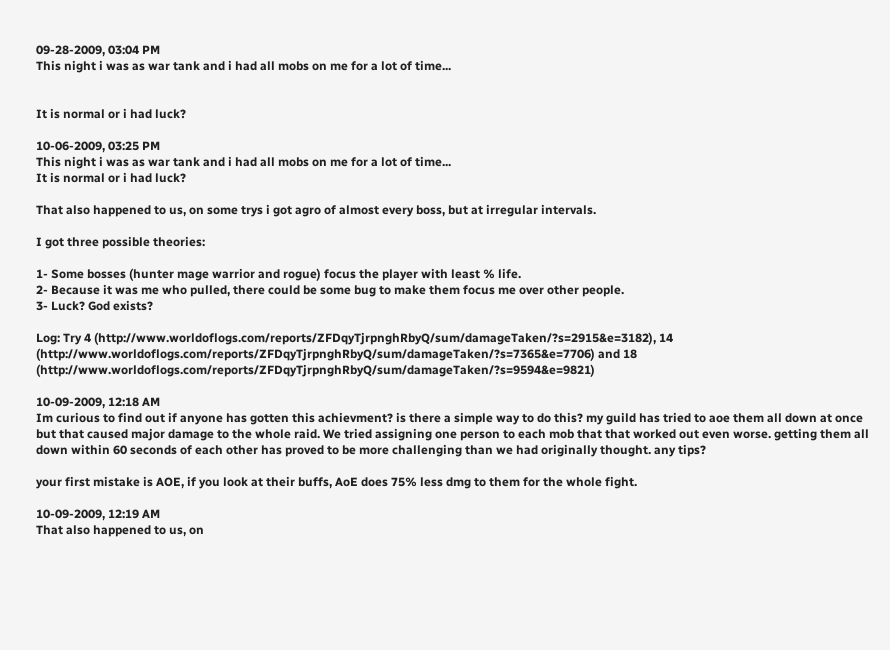09-28-2009, 03:04 PM
This night i was as war tank and i had all mobs on me for a lot of time...


It is normal or i had luck?

10-06-2009, 03:25 PM
This night i was as war tank and i had all mobs on me for a lot of time...
It is normal or i had luck?

That also happened to us, on some trys i got agro of almost every boss, but at irregular intervals.

I got three possible theories:

1- Some bosses (hunter mage warrior and rogue) focus the player with least % life.
2- Because it was me who pulled, there could be some bug to make them focus me over other people.
3- Luck? God exists?

Log: Try 4 (http://www.worldoflogs.com/reports/ZFDqyTjrpnghRbyQ/sum/damageTaken/?s=2915&e=3182), 14 (http://www.worldoflogs.com/reports/ZFDqyTjrpnghRbyQ/sum/damageTaken/?s=7365&e=7706) and 18 (http://www.worldoflogs.com/reports/ZFDqyTjrpnghRbyQ/sum/damageTaken/?s=9594&e=9821)

10-09-2009, 12:18 AM
Im curious to find out if anyone has gotten this achievment? is there a simple way to do this? my guild has tried to aoe them all down at once but that caused major damage to the whole raid. We tried assigning one person to each mob that that worked out even worse. getting them all down within 60 seconds of each other has proved to be more challenging than we had originally thought. any tips?

your first mistake is AOE, if you look at their buffs, AoE does 75% less dmg to them for the whole fight.

10-09-2009, 12:19 AM
That also happened to us, on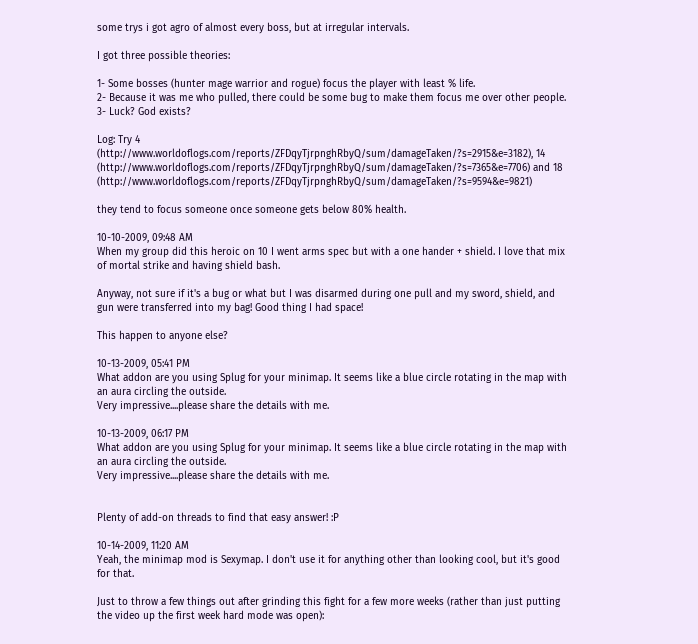some trys i got agro of almost every boss, but at irregular intervals.

I got three possible theories:

1- Some bosses (hunter mage warrior and rogue) focus the player with least % life.
2- Because it was me who pulled, there could be some bug to make them focus me over other people.
3- Luck? God exists?

Log: Try 4 (http://www.worldoflogs.com/reports/ZFDqyTjrpnghRbyQ/sum/damageTaken/?s=2915&e=3182), 14 (http://www.worldoflogs.com/reports/ZFDqyTjrpnghRbyQ/sum/damageTaken/?s=7365&e=7706) and 18 (http://www.worldoflogs.com/reports/ZFDqyTjrpnghRbyQ/sum/damageTaken/?s=9594&e=9821)

they tend to focus someone once someone gets below 80% health.

10-10-2009, 09:48 AM
When my group did this heroic on 10 I went arms spec but with a one hander + shield. I love that mix of mortal strike and having shield bash.

Anyway, not sure if it's a bug or what but I was disarmed during one pull and my sword, shield, and gun were transferred into my bag! Good thing I had space!

This happen to anyone else?

10-13-2009, 05:41 PM
What addon are you using Splug for your minimap. It seems like a blue circle rotating in the map with an aura circling the outside.
Very impressive....please share the details with me.

10-13-2009, 06:17 PM
What addon are you using Splug for your minimap. It seems like a blue circle rotating in the map with an aura circling the outside.
Very impressive....please share the details with me.


Plenty of add-on threads to find that easy answer! :P

10-14-2009, 11:20 AM
Yeah, the minimap mod is Sexymap. I don't use it for anything other than looking cool, but it's good for that.

Just to throw a few things out after grinding this fight for a few more weeks (rather than just putting the video up the first week hard mode was open):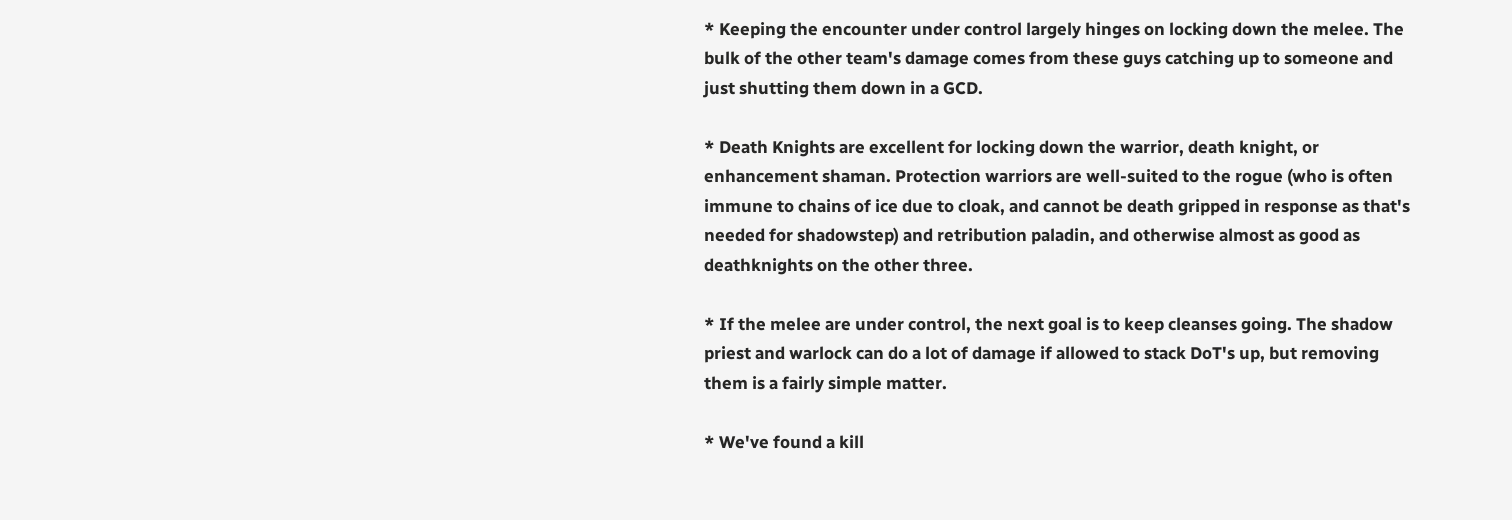* Keeping the encounter under control largely hinges on locking down the melee. The bulk of the other team's damage comes from these guys catching up to someone and just shutting them down in a GCD.

* Death Knights are excellent for locking down the warrior, death knight, or enhancement shaman. Protection warriors are well-suited to the rogue (who is often immune to chains of ice due to cloak, and cannot be death gripped in response as that's needed for shadowstep) and retribution paladin, and otherwise almost as good as deathknights on the other three.

* If the melee are under control, the next goal is to keep cleanses going. The shadow priest and warlock can do a lot of damage if allowed to stack DoT's up, but removing them is a fairly simple matter.

* We've found a kill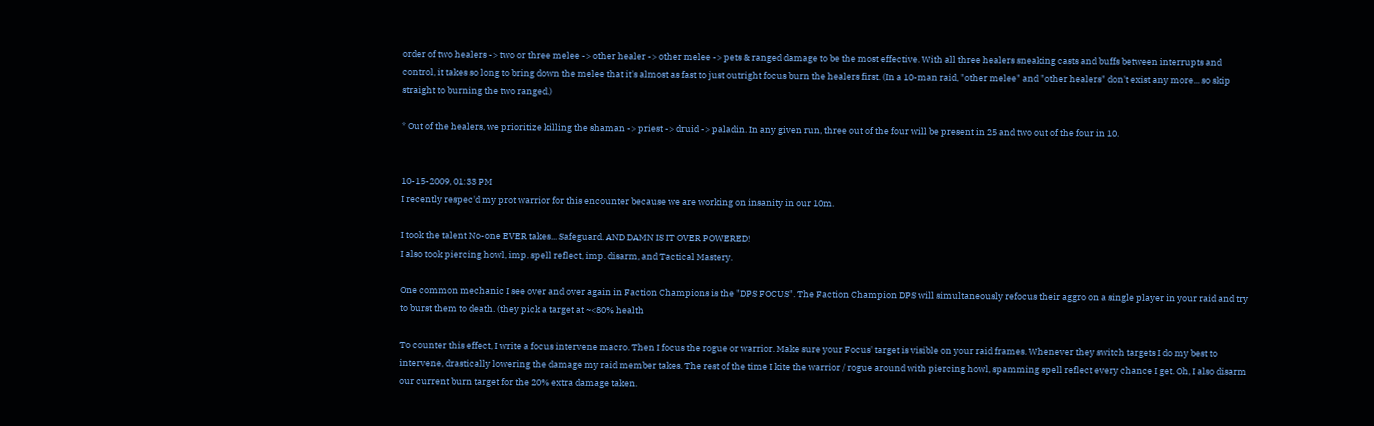order of two healers -> two or three melee -> other healer -> other melee -> pets & ranged damage to be the most effective. With all three healers sneaking casts and buffs between interrupts and control, it takes so long to bring down the melee that it's almost as fast to just outright focus burn the healers first. (In a 10-man raid, "other melee" and "other healers" don't exist any more... so skip straight to burning the two ranged.)

* Out of the healers, we prioritize killing the shaman -> priest -> druid -> paladin. In any given run, three out of the four will be present in 25 and two out of the four in 10.


10-15-2009, 01:33 PM
I recently respec'd my prot warrior for this encounter because we are working on insanity in our 10m.

I took the talent No-one EVER takes... Safeguard. AND DAMN IS IT OVER POWERED!
I also took piercing howl, imp. spell reflect, imp. disarm, and Tactical Mastery.

One common mechanic I see over and over again in Faction Champions is the "DPS FOCUS". The Faction Champion DPS will simultaneously refocus their aggro on a single player in your raid and try to burst them to death. (they pick a target at ~<80% health

To counter this effect, I write a focus intervene macro. Then I focus the rogue or warrior. Make sure your Focus' target is visible on your raid frames. Whenever they switch targets I do my best to intervene, drastically lowering the damage my raid member takes. The rest of the time I kite the warrior / rogue around with piercing howl, spamming spell reflect every chance I get. Oh, I also disarm our current burn target for the 20% extra damage taken.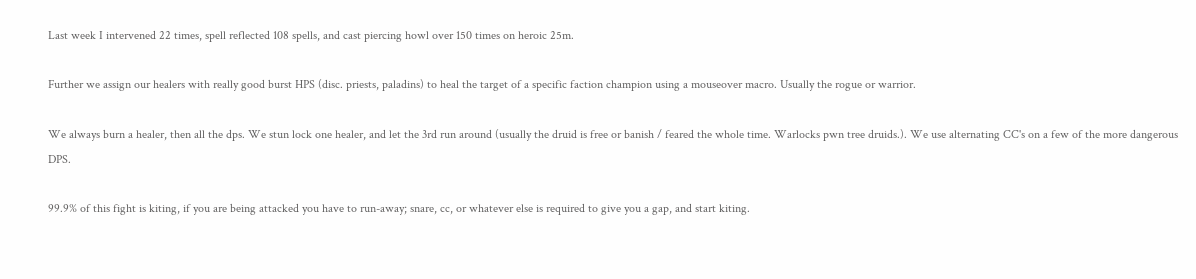Last week I intervened 22 times, spell reflected 108 spells, and cast piercing howl over 150 times on heroic 25m.

Further we assign our healers with really good burst HPS (disc. priests, paladins) to heal the target of a specific faction champion using a mouseover macro. Usually the rogue or warrior.

We always burn a healer, then all the dps. We stun lock one healer, and let the 3rd run around (usually the druid is free or banish / feared the whole time. Warlocks pwn tree druids.). We use alternating CC's on a few of the more dangerous DPS.

99.9% of this fight is kiting, if you are being attacked you have to run-away; snare, cc, or whatever else is required to give you a gap, and start kiting.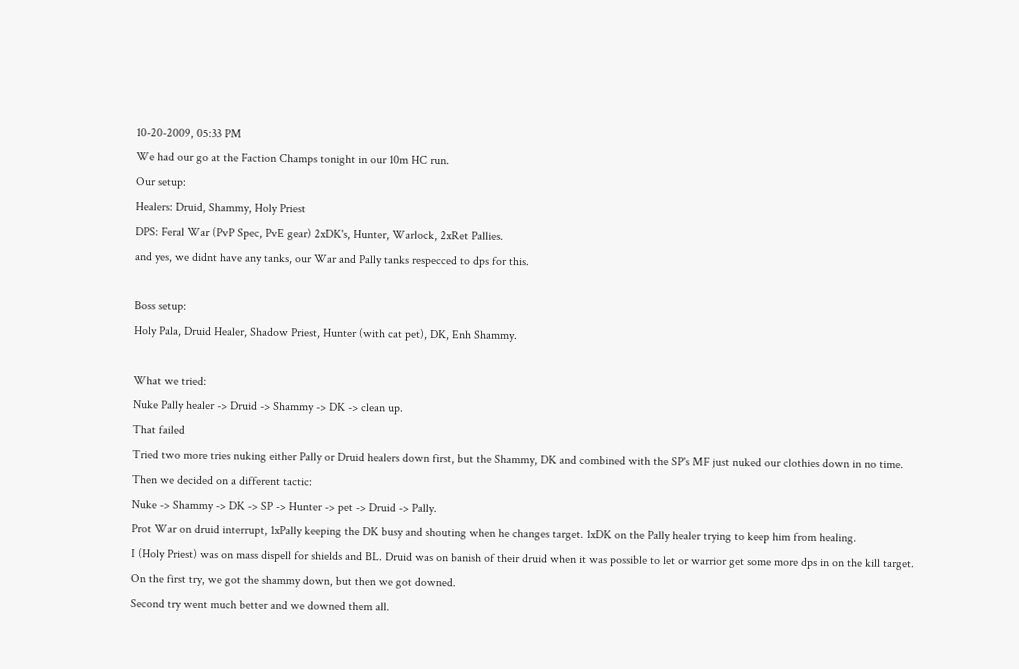10-20-2009, 05:33 PM
We had our go at the Faction Champs tonight in our 10m HC run.
Our setup:
Healers: Druid, Shammy, Holy Priest
DPS: Feral War (PvP Spec, PvE gear) 2xDK's, Hunter, Warlock, 2xRet Pallies.
and yes, we didnt have any tanks, our War and Pally tanks respecced to dps for this.

Boss setup:
Holy Pala, Druid Healer, Shadow Priest, Hunter (with cat pet), DK, Enh Shammy.

What we tried:
Nuke Pally healer -> Druid -> Shammy -> DK -> clean up.
That failed
Tried two more tries nuking either Pally or Druid healers down first, but the Shammy, DK and combined with the SP's MF just nuked our clothies down in no time.
Then we decided on a different tactic:
Nuke -> Shammy -> DK -> SP -> Hunter -> pet -> Druid -> Pally.
Prot War on druid interrupt, 1xPally keeping the DK busy and shouting when he changes target. 1xDK on the Pally healer trying to keep him from healing.
I (Holy Priest) was on mass dispell for shields and BL. Druid was on banish of their druid when it was possible to let or warrior get some more dps in on the kill target.
On the first try, we got the shammy down, but then we got downed.
Second try went much better and we downed them all.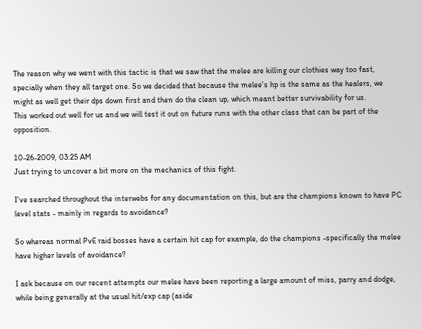The reason why we went with this tactic is that we saw that the melee are killing our clothies way too fast, specially when they all target one. So we decided that because the melee's hp is the same as the healers, we might as well get their dps down first and then do the clean up, which meant better survivability for us.
This worked out well for us and we will test it out on future runs with the other class that can be part of the opposition.

10-26-2009, 03:25 AM
Just trying to uncover a bit more on the mechanics of this fight.

I've searched throughout the interwebs for any documentation on this, but are the champions known to have PC level stats - mainly in regards to avoidance?

So whereas normal PvE raid bosses have a certain hit cap for example, do the champions -specifically the melee have higher levels of avoidance?

I ask because on our recent attempts our melee have been reporting a large amount of miss, parry and dodge, while being generally at the usual hit/exp cap (aside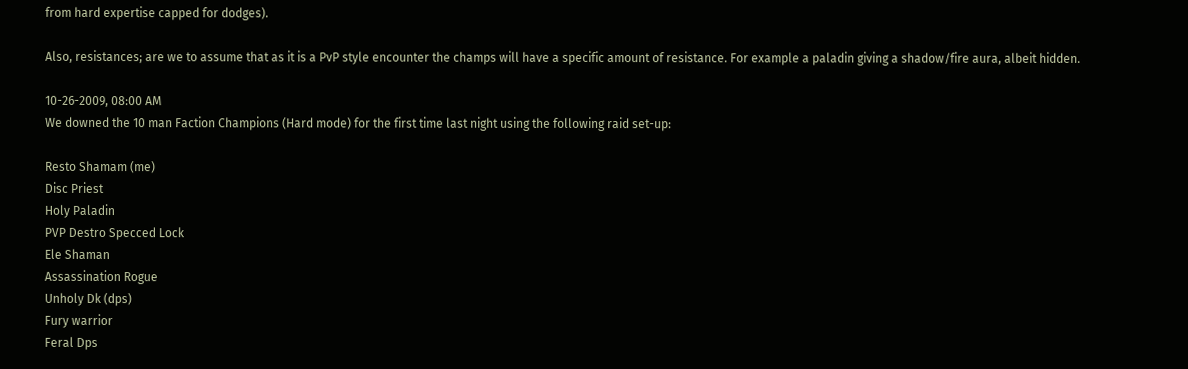from hard expertise capped for dodges).

Also, resistances; are we to assume that as it is a PvP style encounter the champs will have a specific amount of resistance. For example a paladin giving a shadow/fire aura, albeit hidden.

10-26-2009, 08:00 AM
We downed the 10 man Faction Champions (Hard mode) for the first time last night using the following raid set-up:

Resto Shamam (me)
Disc Priest
Holy Paladin
PVP Destro Specced Lock
Ele Shaman
Assassination Rogue
Unholy Dk (dps)
Fury warrior
Feral Dps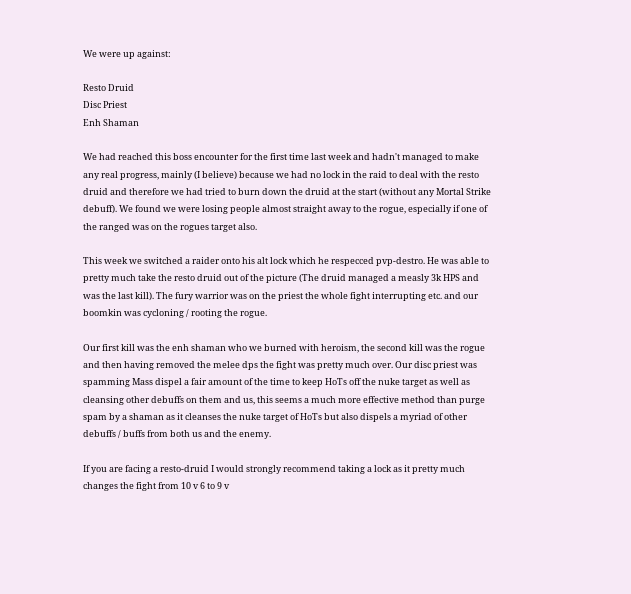We were up against:

Resto Druid
Disc Priest
Enh Shaman

We had reached this boss encounter for the first time last week and hadn't managed to make any real progress, mainly (I believe) because we had no lock in the raid to deal with the resto druid and therefore we had tried to burn down the druid at the start (without any Mortal Strike debuff). We found we were losing people almost straight away to the rogue, especially if one of the ranged was on the rogues target also.

This week we switched a raider onto his alt lock which he respecced pvp-destro. He was able to pretty much take the resto druid out of the picture (The druid managed a measly 3k HPS and was the last kill). The fury warrior was on the priest the whole fight interrupting etc. and our boomkin was cycloning / rooting the rogue.

Our first kill was the enh shaman who we burned with heroism, the second kill was the rogue and then having removed the melee dps the fight was pretty much over. Our disc priest was spamming Mass dispel a fair amount of the time to keep HoTs off the nuke target as well as cleansing other debuffs on them and us, this seems a much more effective method than purge spam by a shaman as it cleanses the nuke target of HoTs but also dispels a myriad of other debuffs / buffs from both us and the enemy.

If you are facing a resto-druid I would strongly recommend taking a lock as it pretty much changes the fight from 10 v 6 to 9 v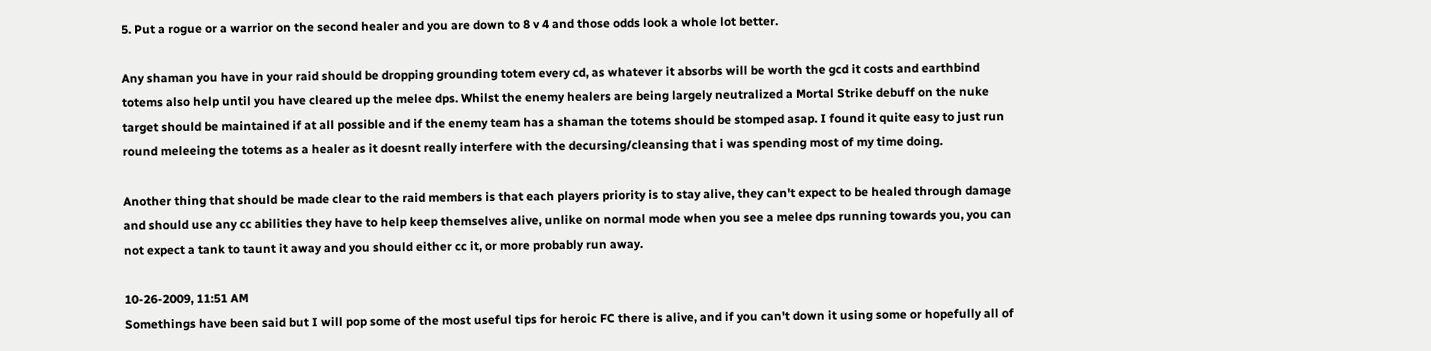5. Put a rogue or a warrior on the second healer and you are down to 8 v 4 and those odds look a whole lot better.

Any shaman you have in your raid should be dropping grounding totem every cd, as whatever it absorbs will be worth the gcd it costs and earthbind totems also help until you have cleared up the melee dps. Whilst the enemy healers are being largely neutralized a Mortal Strike debuff on the nuke target should be maintained if at all possible and if the enemy team has a shaman the totems should be stomped asap. I found it quite easy to just run round meleeing the totems as a healer as it doesnt really interfere with the decursing/cleansing that i was spending most of my time doing.

Another thing that should be made clear to the raid members is that each players priority is to stay alive, they can't expect to be healed through damage and should use any cc abilities they have to help keep themselves alive, unlike on normal mode when you see a melee dps running towards you, you can not expect a tank to taunt it away and you should either cc it, or more probably run away.

10-26-2009, 11:51 AM
Somethings have been said but I will pop some of the most useful tips for heroic FC there is alive, and if you can't down it using some or hopefully all of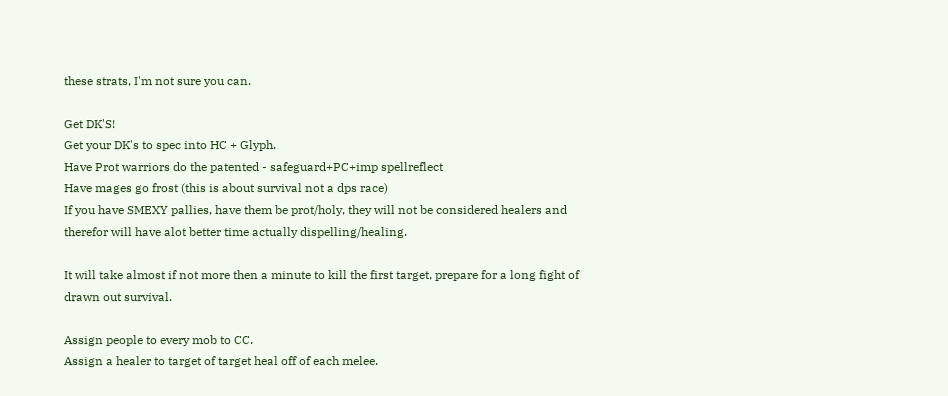these strats, I'm not sure you can.

Get DK'S!
Get your DK's to spec into HC + Glyph.
Have Prot warriors do the patented - safeguard+PC+imp spellreflect
Have mages go frost (this is about survival not a dps race)
If you have SMEXY pallies, have them be prot/holy, they will not be considered healers and therefor will have alot better time actually dispelling/healing.

It will take almost if not more then a minute to kill the first target, prepare for a long fight of drawn out survival.

Assign people to every mob to CC.
Assign a healer to target of target heal off of each melee.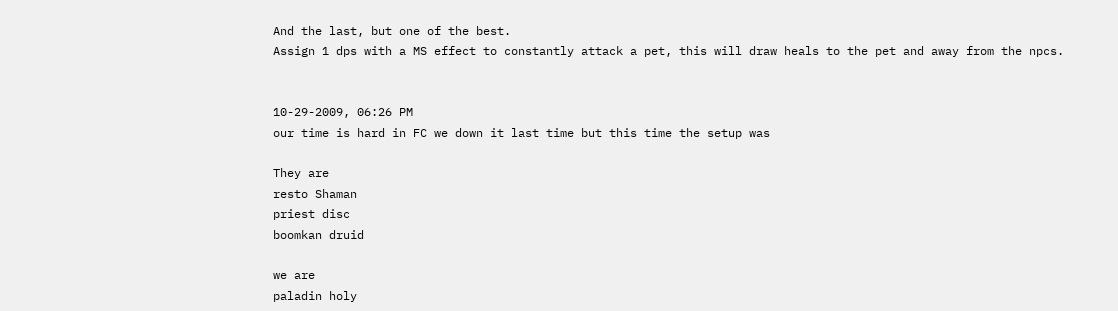And the last, but one of the best.
Assign 1 dps with a MS effect to constantly attack a pet, this will draw heals to the pet and away from the npcs.


10-29-2009, 06:26 PM
our time is hard in FC we down it last time but this time the setup was

They are
resto Shaman
priest disc
boomkan druid

we are
paladin holy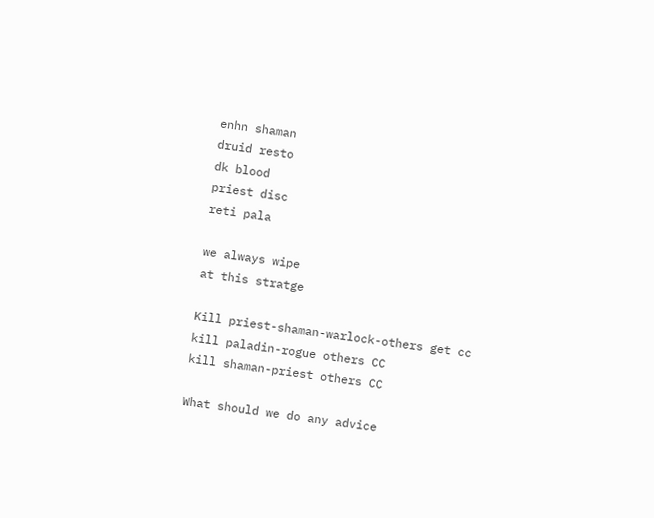enhn shaman
druid resto
dk blood
priest disc
reti pala

we always wipe
at this stratge

Kill priest-shaman-warlock-others get cc
kill paladin-rogue others CC
kill shaman-priest others CC

What should we do any advice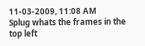11-03-2009, 11:08 AM
Splug whats the frames in the top left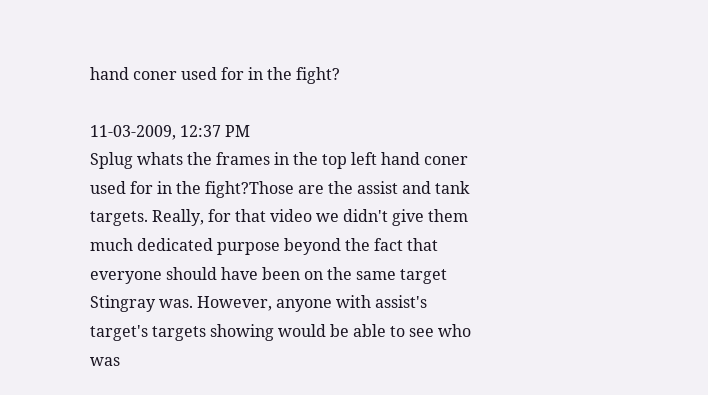hand coner used for in the fight?

11-03-2009, 12:37 PM
Splug whats the frames in the top left hand coner used for in the fight?Those are the assist and tank targets. Really, for that video we didn't give them much dedicated purpose beyond the fact that everyone should have been on the same target Stingray was. However, anyone with assist's target's targets showing would be able to see who was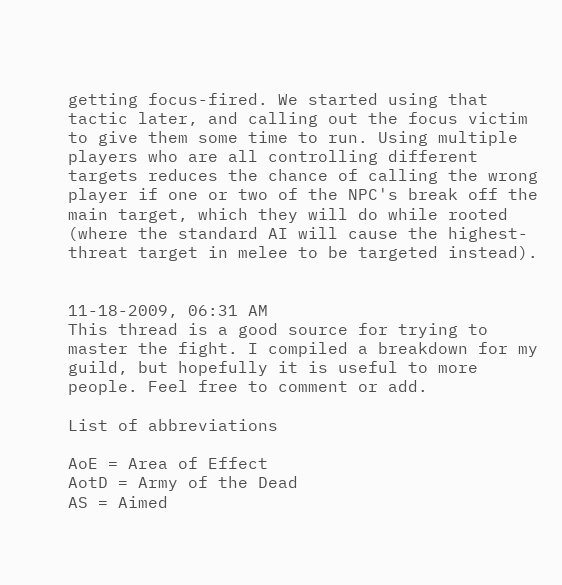getting focus-fired. We started using that tactic later, and calling out the focus victim to give them some time to run. Using multiple players who are all controlling different targets reduces the chance of calling the wrong player if one or two of the NPC's break off the main target, which they will do while rooted (where the standard AI will cause the highest-threat target in melee to be targeted instead).


11-18-2009, 06:31 AM
This thread is a good source for trying to master the fight. I compiled a breakdown for my guild, but hopefully it is useful to more people. Feel free to comment or add.

List of abbreviations

AoE = Area of Effect
AotD = Army of the Dead
AS = Aimed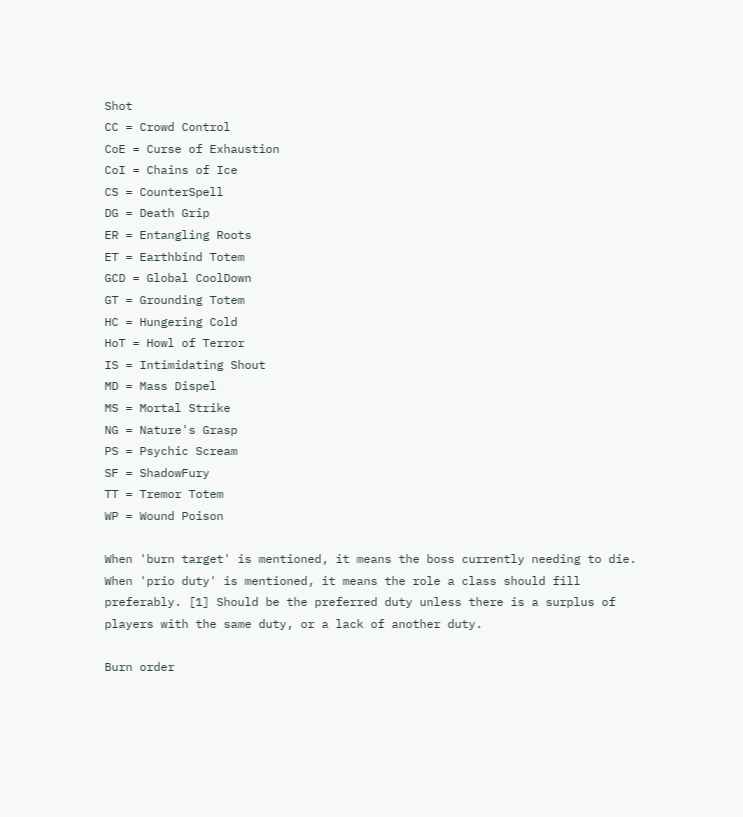Shot
CC = Crowd Control
CoE = Curse of Exhaustion
CoI = Chains of Ice
CS = CounterSpell
DG = Death Grip
ER = Entangling Roots
ET = Earthbind Totem
GCD = Global CoolDown
GT = Grounding Totem
HC = Hungering Cold
HoT = Howl of Terror
IS = Intimidating Shout
MD = Mass Dispel
MS = Mortal Strike
NG = Nature's Grasp
PS = Psychic Scream
SF = ShadowFury
TT = Tremor Totem
WP = Wound Poison

When 'burn target' is mentioned, it means the boss currently needing to die. When 'prio duty' is mentioned, it means the role a class should fill preferably. [1] Should be the preferred duty unless there is a surplus of players with the same duty, or a lack of another duty.

Burn order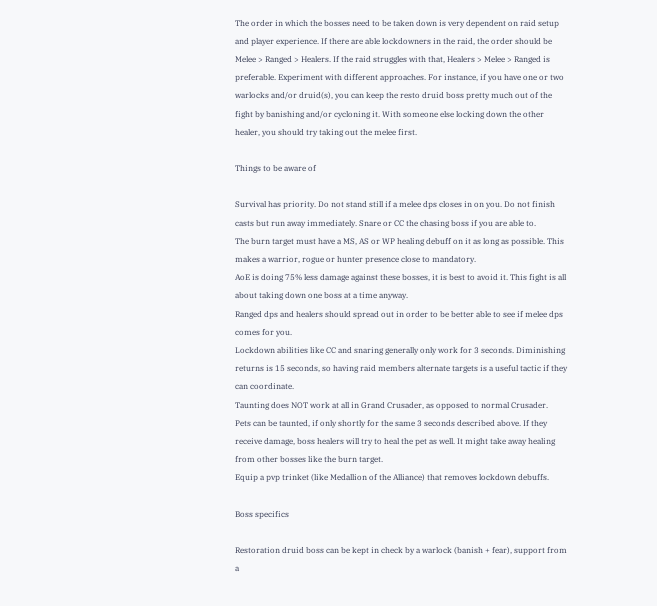The order in which the bosses need to be taken down is very dependent on raid setup and player experience. If there are able lockdowners in the raid, the order should be Melee > Ranged > Healers. If the raid struggles with that, Healers > Melee > Ranged is preferable. Experiment with different approaches. For instance, if you have one or two warlocks and/or druid(s), you can keep the resto druid boss pretty much out of the fight by banishing and/or cycloning it. With someone else locking down the other healer, you should try taking out the melee first.

Things to be aware of

Survival has priority. Do not stand still if a melee dps closes in on you. Do not finish casts but run away immediately. Snare or CC the chasing boss if you are able to.
The burn target must have a MS, AS or WP healing debuff on it as long as possible. This makes a warrior, rogue or hunter presence close to mandatory.
AoE is doing 75% less damage against these bosses, it is best to avoid it. This fight is all about taking down one boss at a time anyway.
Ranged dps and healers should spread out in order to be better able to see if melee dps comes for you.
Lockdown abilities like CC and snaring generally only work for 3 seconds. Diminishing returns is 15 seconds, so having raid members alternate targets is a useful tactic if they can coordinate.
Taunting does NOT work at all in Grand Crusader, as opposed to normal Crusader.
Pets can be taunted, if only shortly for the same 3 seconds described above. If they receive damage, boss healers will try to heal the pet as well. It might take away healing from other bosses like the burn target.
Equip a pvp trinket (like Medallion of the Alliance) that removes lockdown debuffs.

Boss specifics

Restoration druid boss can be kept in check by a warlock (banish + fear), support from a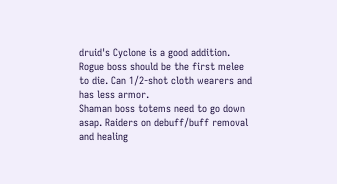druid's Cyclone is a good addition.
Rogue boss should be the first melee to die. Can 1/2-shot cloth wearers and has less armor.
Shaman boss totems need to go down asap. Raiders on debuff/buff removal and healing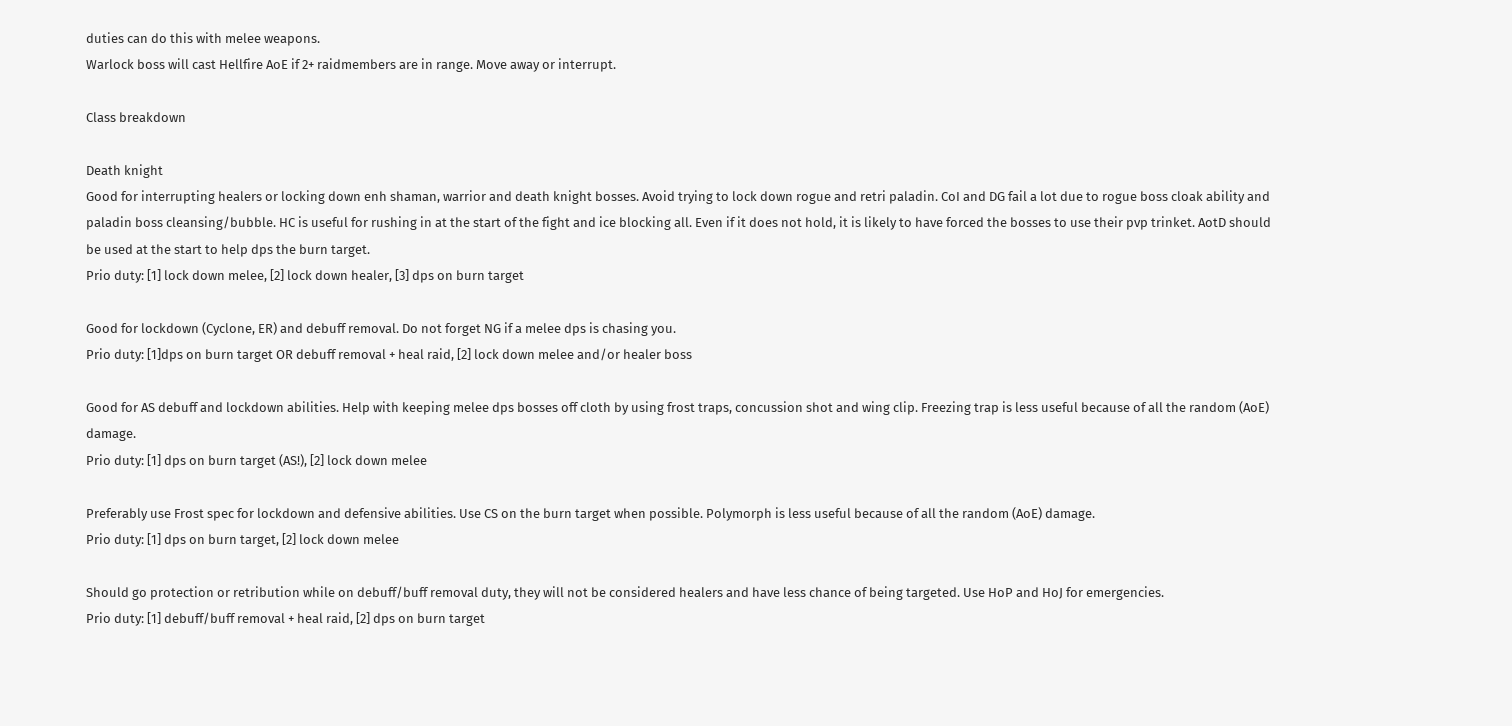duties can do this with melee weapons.
Warlock boss will cast Hellfire AoE if 2+ raidmembers are in range. Move away or interrupt.

Class breakdown

Death knight
Good for interrupting healers or locking down enh shaman, warrior and death knight bosses. Avoid trying to lock down rogue and retri paladin. CoI and DG fail a lot due to rogue boss cloak ability and paladin boss cleansing/bubble. HC is useful for rushing in at the start of the fight and ice blocking all. Even if it does not hold, it is likely to have forced the bosses to use their pvp trinket. AotD should be used at the start to help dps the burn target.
Prio duty: [1] lock down melee, [2] lock down healer, [3] dps on burn target

Good for lockdown (Cyclone, ER) and debuff removal. Do not forget NG if a melee dps is chasing you.
Prio duty: [1]dps on burn target OR debuff removal + heal raid, [2] lock down melee and/or healer boss

Good for AS debuff and lockdown abilities. Help with keeping melee dps bosses off cloth by using frost traps, concussion shot and wing clip. Freezing trap is less useful because of all the random (AoE) damage.
Prio duty: [1] dps on burn target (AS!), [2] lock down melee

Preferably use Frost spec for lockdown and defensive abilities. Use CS on the burn target when possible. Polymorph is less useful because of all the random (AoE) damage.
Prio duty: [1] dps on burn target, [2] lock down melee

Should go protection or retribution while on debuff/buff removal duty, they will not be considered healers and have less chance of being targeted. Use HoP and HoJ for emergencies.
Prio duty: [1] debuff/buff removal + heal raid, [2] dps on burn target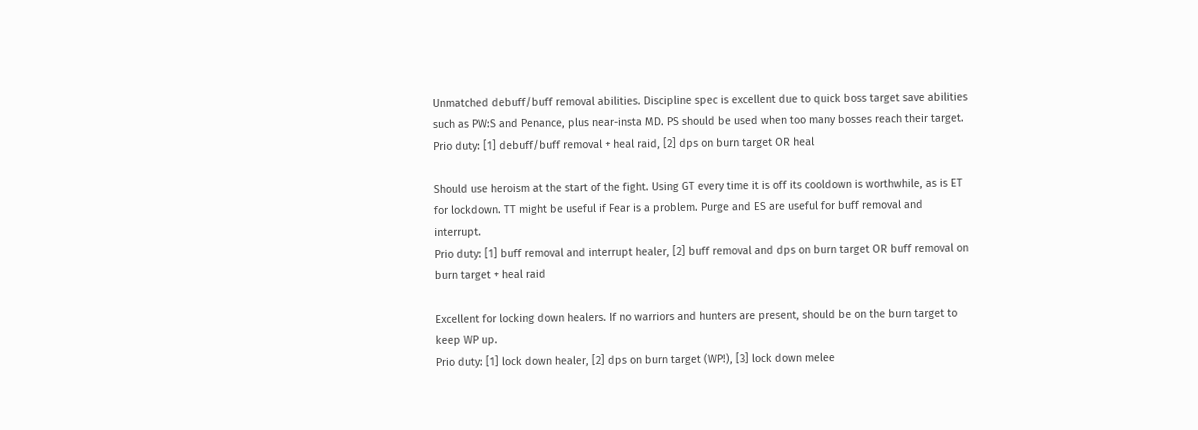Unmatched debuff/buff removal abilities. Discipline spec is excellent due to quick boss target save abilities such as PW:S and Penance, plus near-insta MD. PS should be used when too many bosses reach their target.
Prio duty: [1] debuff/buff removal + heal raid, [2] dps on burn target OR heal

Should use heroism at the start of the fight. Using GT every time it is off its cooldown is worthwhile, as is ET for lockdown. TT might be useful if Fear is a problem. Purge and ES are useful for buff removal and interrupt.
Prio duty: [1] buff removal and interrupt healer, [2] buff removal and dps on burn target OR buff removal on burn target + heal raid

Excellent for locking down healers. If no warriors and hunters are present, should be on the burn target to keep WP up.
Prio duty: [1] lock down healer, [2] dps on burn target (WP!), [3] lock down melee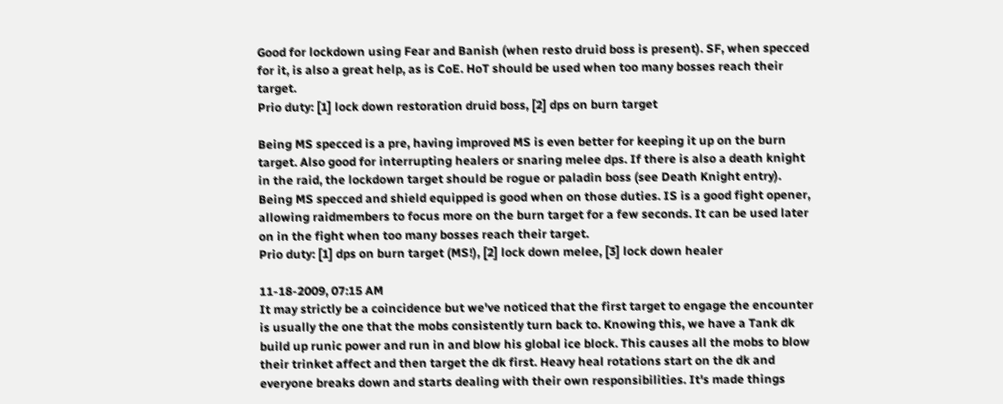Good for lockdown using Fear and Banish (when resto druid boss is present). SF, when specced for it, is also a great help, as is CoE. HoT should be used when too many bosses reach their target.
Prio duty: [1] lock down restoration druid boss, [2] dps on burn target

Being MS specced is a pre, having improved MS is even better for keeping it up on the burn target. Also good for interrupting healers or snaring melee dps. If there is also a death knight in the raid, the lockdown target should be rogue or paladin boss (see Death Knight entry). Being MS specced and shield equipped is good when on those duties. IS is a good fight opener, allowing raidmembers to focus more on the burn target for a few seconds. It can be used later on in the fight when too many bosses reach their target.
Prio duty: [1] dps on burn target (MS!), [2] lock down melee, [3] lock down healer

11-18-2009, 07:15 AM
It may strictly be a coincidence but we've noticed that the first target to engage the encounter is usually the one that the mobs consistently turn back to. Knowing this, we have a Tank dk build up runic power and run in and blow his global ice block. This causes all the mobs to blow their trinket affect and then target the dk first. Heavy heal rotations start on the dk and everyone breaks down and starts dealing with their own responsibilities. It's made things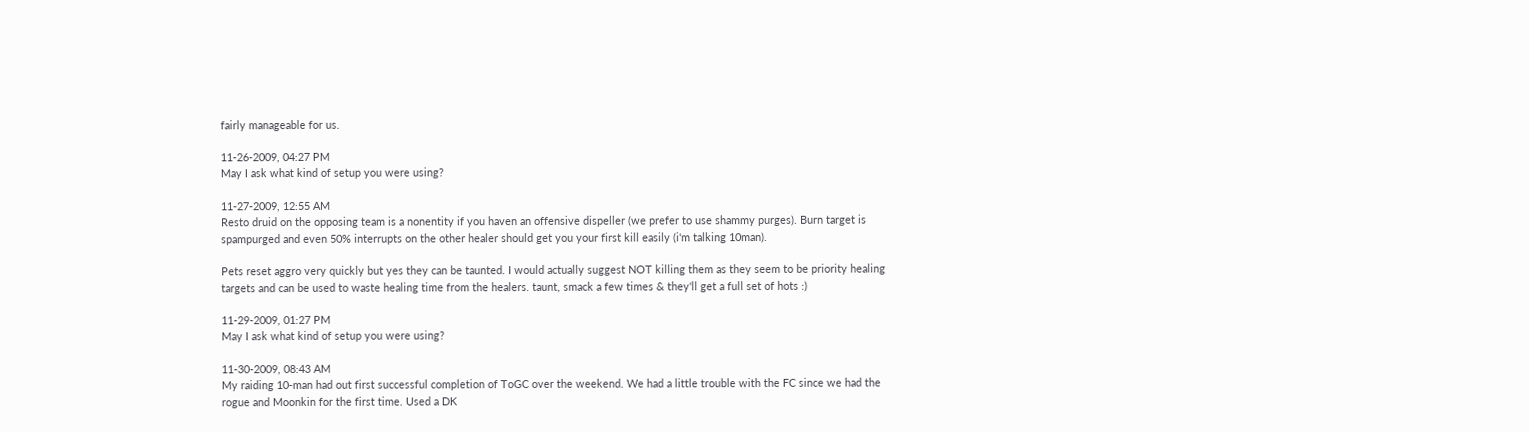fairly manageable for us.

11-26-2009, 04:27 PM
May I ask what kind of setup you were using?

11-27-2009, 12:55 AM
Resto druid on the opposing team is a nonentity if you haven an offensive dispeller (we prefer to use shammy purges). Burn target is spampurged and even 50% interrupts on the other healer should get you your first kill easily (i'm talking 10man).

Pets reset aggro very quickly but yes they can be taunted. I would actually suggest NOT killing them as they seem to be priority healing targets and can be used to waste healing time from the healers. taunt, smack a few times & they'll get a full set of hots :)

11-29-2009, 01:27 PM
May I ask what kind of setup you were using?

11-30-2009, 08:43 AM
My raiding 10-man had out first successful completion of ToGC over the weekend. We had a little trouble with the FC since we had the rogue and Moonkin for the first time. Used a DK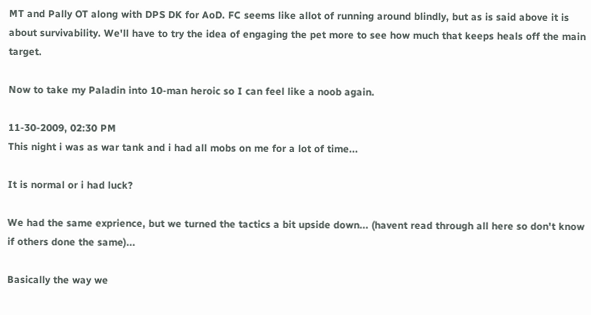MT and Pally OT along with DPS DK for AoD. FC seems like allot of running around blindly, but as is said above it is about survivability. We'll have to try the idea of engaging the pet more to see how much that keeps heals off the main target.

Now to take my Paladin into 10-man heroic so I can feel like a noob again.

11-30-2009, 02:30 PM
This night i was as war tank and i had all mobs on me for a lot of time...

It is normal or i had luck?

We had the same exprience, but we turned the tactics a bit upside down... (havent read through all here so don't know if others done the same)...

Basically the way we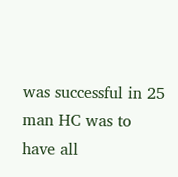was successful in 25 man HC was to have all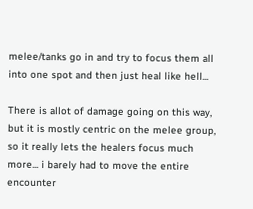melee/tanks go in and try to focus them all into one spot and then just heal like hell...

There is allot of damage going on this way, but it is mostly centric on the melee group, so it really lets the healers focus much more... i barely had to move the entire encounter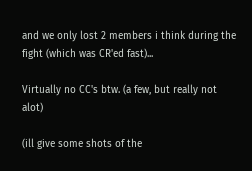and we only lost 2 members i think during the fight (which was CR'ed fast)...

Virtually no CC's btw. (a few, but really not alot)

(ill give some shots of the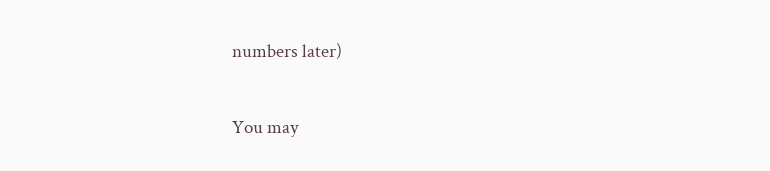numbers later)

You may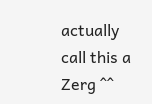actually call this a Zerg ^^